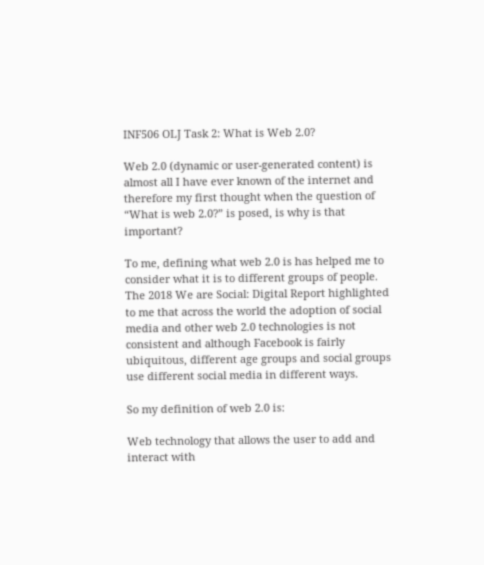INF506 OLJ Task 2: What is Web 2.0?

Web 2.0 (dynamic or user-generated content) is almost all I have ever known of the internet and therefore my first thought when the question of “What is web 2.0?” is posed, is why is that important?

To me, defining what web 2.0 is has helped me to consider what it is to different groups of people. The 2018 We are Social: Digital Report highlighted to me that across the world the adoption of social media and other web 2.0 technologies is not consistent and although Facebook is fairly ubiquitous, different age groups and social groups use different social media in different ways.

So my definition of web 2.0 is:

Web technology that allows the user to add and interact with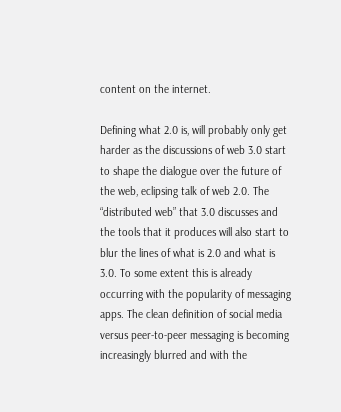content on the internet.

Defining what 2.0 is, will probably only get harder as the discussions of web 3.0 start to shape the dialogue over the future of the web, eclipsing talk of web 2.0. The “distributed web” that 3.0 discusses and the tools that it produces will also start to blur the lines of what is 2.0 and what is 3.0. To some extent this is already occurring with the popularity of messaging apps. The clean definition of social media versus peer-to-peer messaging is becoming increasingly blurred and with the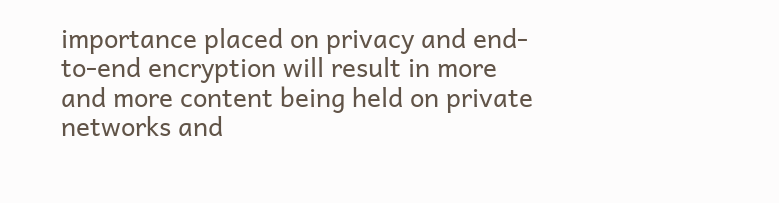importance placed on privacy and end-to-end encryption will result in more and more content being held on private networks and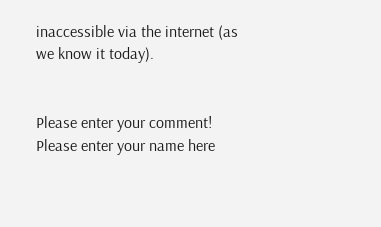inaccessible via the internet (as we know it today).


Please enter your comment!
Please enter your name here